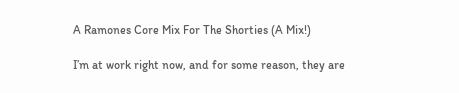A Ramones Core Mix For The Shorties (A Mix!)

I’m at work right now, and for some reason, they are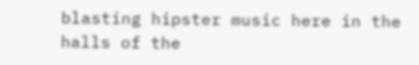blasting hipster music here in the halls of the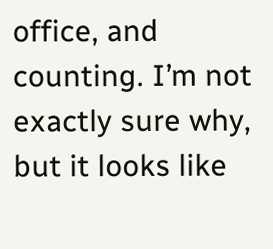office, and counting. I’m not exactly sure why, but it looks like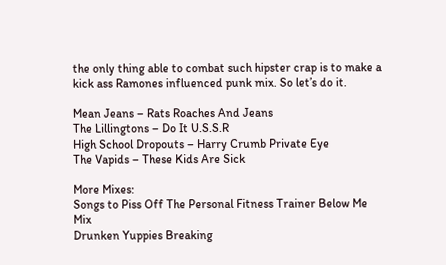the only thing able to combat such hipster crap is to make a kick ass Ramones influenced punk mix. So let’s do it.

Mean Jeans – Rats Roaches And Jeans
The Lillingtons – Do It U.S.S.R
High School Dropouts – Harry Crumb Private Eye
The Vapids – These Kids Are Sick

More Mixes:
Songs to Piss Off The Personal Fitness Trainer Below Me Mix
Drunken Yuppies Breaking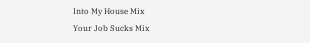Into My House Mix
Your Job Sucks Mix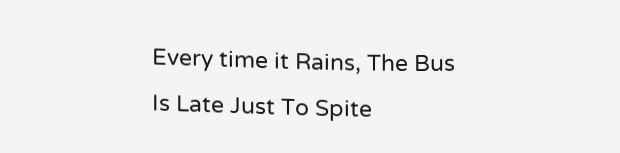Every time it Rains, The Bus Is Late Just To Spite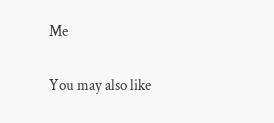Me


You may also like